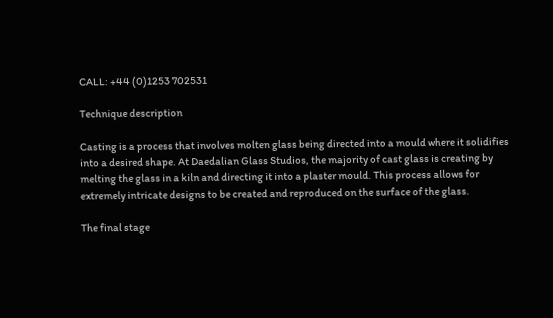CALL: +44 (0)1253 702531

Technique description

Casting is a process that involves molten glass being directed into a mould where it solidifies into a desired shape. At Daedalian Glass Studios, the majority of cast glass is creating by melting the glass in a kiln and directing it into a plaster mould. This process allows for extremely intricate designs to be created and reproduced on the surface of the glass.

The final stage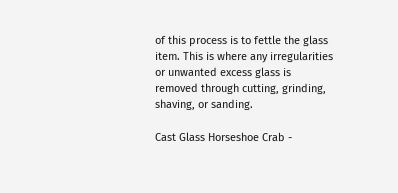of this process is to fettle the glass item. This is where any irregularities or unwanted excess glass is removed through cutting, grinding, shaving, or sanding.

Cast Glass Horseshoe Crab -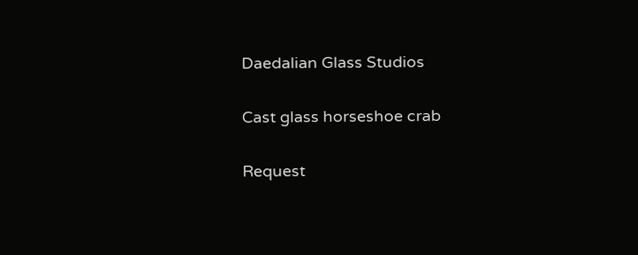Daedalian Glass Studios

Cast glass horseshoe crab

Request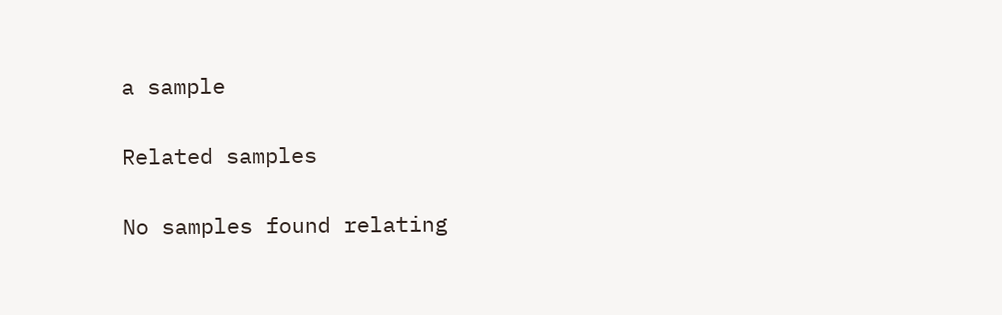a sample

Related samples

No samples found relating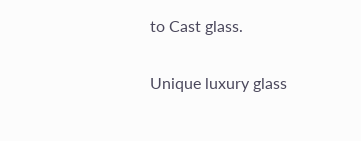to Cast glass.

Unique luxury glass